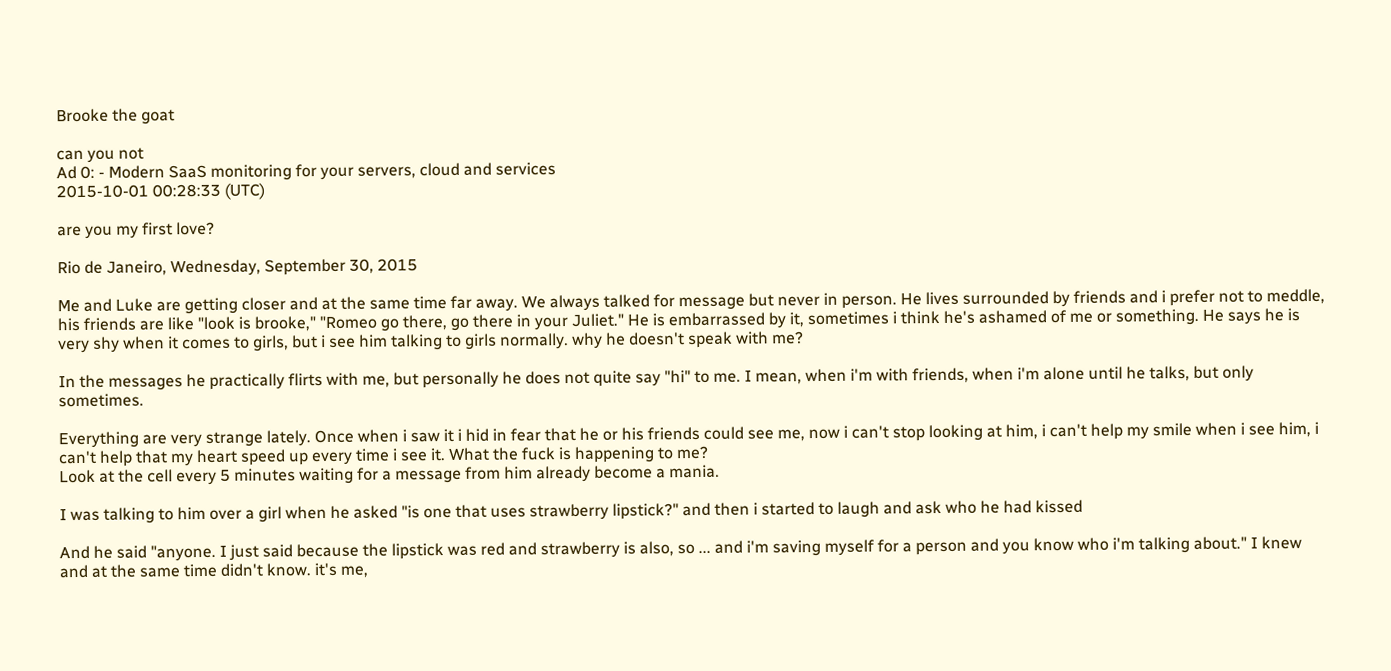Brooke the goat

can you not
Ad 0: - Modern SaaS monitoring for your servers, cloud and services
2015-10-01 00:28:33 (UTC)

are you my first love?

Rio de Janeiro, Wednesday, September 30, 2015

Me and Luke are getting closer and at the same time far away. We always talked for message but never in person. He lives surrounded by friends and i prefer not to meddle, his friends are like "look is brooke," "Romeo go there, go there in your Juliet." He is embarrassed by it, sometimes i think he's ashamed of me or something. He says he is very shy when it comes to girls, but i see him talking to girls normally. why he doesn't speak with me?

In the messages he practically flirts with me, but personally he does not quite say "hi" to me. I mean, when i'm with friends, when i'm alone until he talks, but only sometimes.

Everything are very strange lately. Once when i saw it i hid in fear that he or his friends could see me, now i can't stop looking at him, i can't help my smile when i see him, i can't help that my heart speed up every time i see it. What the fuck is happening to me?
Look at the cell every 5 minutes waiting for a message from him already become a mania.

I was talking to him over a girl when he asked "is one that uses strawberry lipstick?" and then i started to laugh and ask who he had kissed

And he said "anyone. I just said because the lipstick was red and strawberry is also, so ... and i'm saving myself for a person and you know who i'm talking about." I knew and at the same time didn't know. it's me,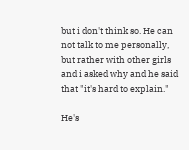but i don't think so. He can not talk to me personally, but rather with other girls and i asked why and he said that "it's hard to explain."

He's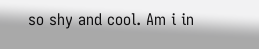so shy and cool. Am i in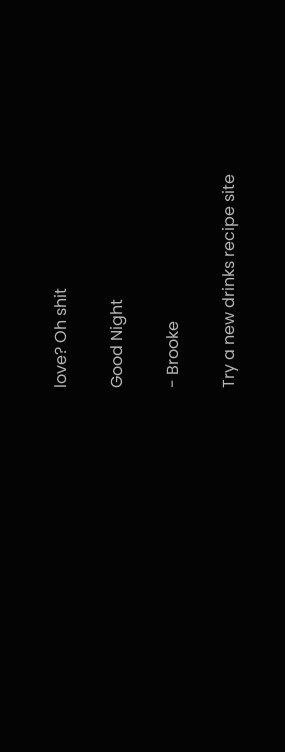love? Oh shit

Good Night

- Brooke

Try a new drinks recipe site